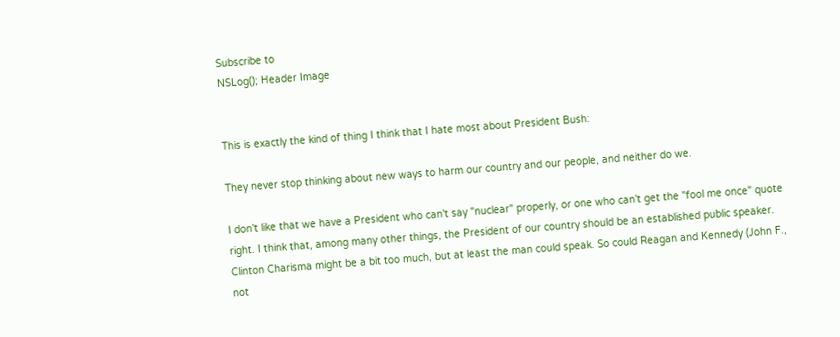Subscribe to
NSLog(); Header Image


This is exactly the kind of thing I think that I hate most about President Bush:

They never stop thinking about new ways to harm our country and our people, and neither do we.

I don't like that we have a President who can't say "nuclear" properly, or one who can't get the "fool me once" quote right. I think that, among many other things, the President of our country should be an established public speaker. Clinton Charisma might be a bit too much, but at least the man could speak. So could Reagan and Kennedy (John F., not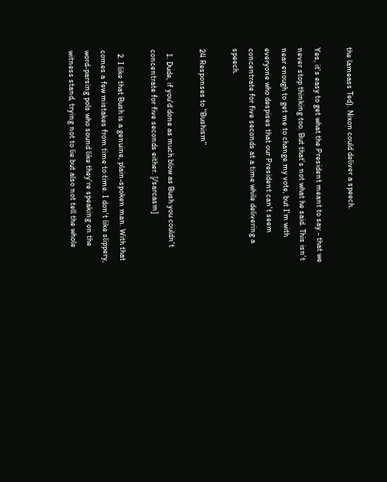the lameass Ted). Nixon could deliver a speech.

Yes, it's easy to get what the President meant to say - that we never stop thinking too. But that's not what he said. This isn't near enough to get me to change my vote, but I'm with everyone who despises that our President can't seem concentrate for five seconds at a time while delivering a speech.

24 Responses to "Bushism"

  1. Dude, if you'd done as much blow as Bush you couldn't concentrate for five seconds either. [/sarcasm]

  2. I like that Bush is a genuine, plain-spoken man. With that comes a few mistakes from time to time. I don't like slippery, word-parsing pols who sound like they're speaking on the witness stand, trying not to lie but also not tell the whole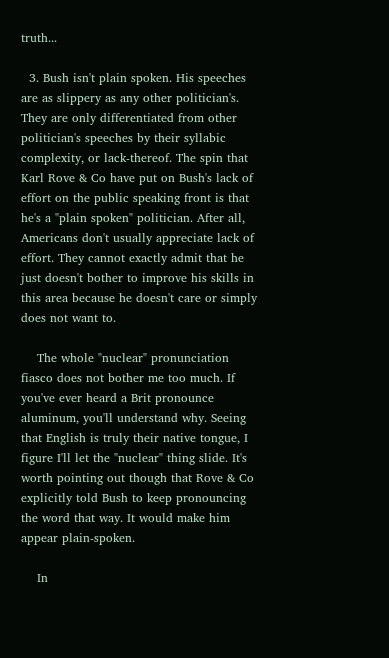truth...

  3. Bush isn't plain spoken. His speeches are as slippery as any other politician's. They are only differentiated from other politician's speeches by their syllabic complexity, or lack-thereof. The spin that Karl Rove & Co have put on Bush's lack of effort on the public speaking front is that he's a "plain spoken" politician. After all, Americans don't usually appreciate lack of effort. They cannot exactly admit that he just doesn't bother to improve his skills in this area because he doesn't care or simply does not want to.

    The whole "nuclear" pronunciation fiasco does not bother me too much. If you've ever heard a Brit pronounce aluminum, you'll understand why. Seeing that English is truly their native tongue, I figure I'll let the "nuclear" thing slide. It's worth pointing out though that Rove & Co explicitly told Bush to keep pronouncing the word that way. It would make him appear plain-spoken.

    In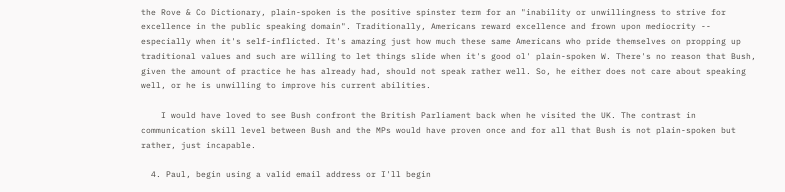the Rove & Co Dictionary, plain-spoken is the positive spinster term for an "inability or unwillingness to strive for excellence in the public speaking domain". Traditionally, Americans reward excellence and frown upon mediocrity -- especially when it's self-inflicted. It's amazing just how much these same Americans who pride themselves on propping up traditional values and such are willing to let things slide when it's good ol' plain-spoken W. There's no reason that Bush, given the amount of practice he has already had, should not speak rather well. So, he either does not care about speaking well, or he is unwilling to improve his current abilities.

    I would have loved to see Bush confront the British Parliament back when he visited the UK. The contrast in communication skill level between Bush and the MPs would have proven once and for all that Bush is not plain-spoken but rather, just incapable.

  4. Paul, begin using a valid email address or I'll begin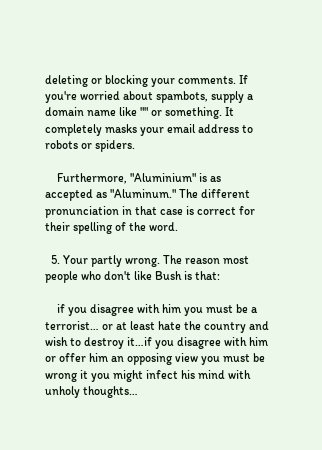deleting or blocking your comments. If you're worried about spambots, supply a domain name like "" or something. It completely masks your email address to robots or spiders.

    Furthermore, "Aluminium" is as accepted as "Aluminum." The different pronunciation in that case is correct for their spelling of the word.

  5. Your partly wrong. The reason most people who don't like Bush is that:

    if you disagree with him you must be a terrorist… or at least hate the country and wish to destroy it…if you disagree with him or offer him an opposing view you must be wrong it you might infect his mind with unholy thoughts…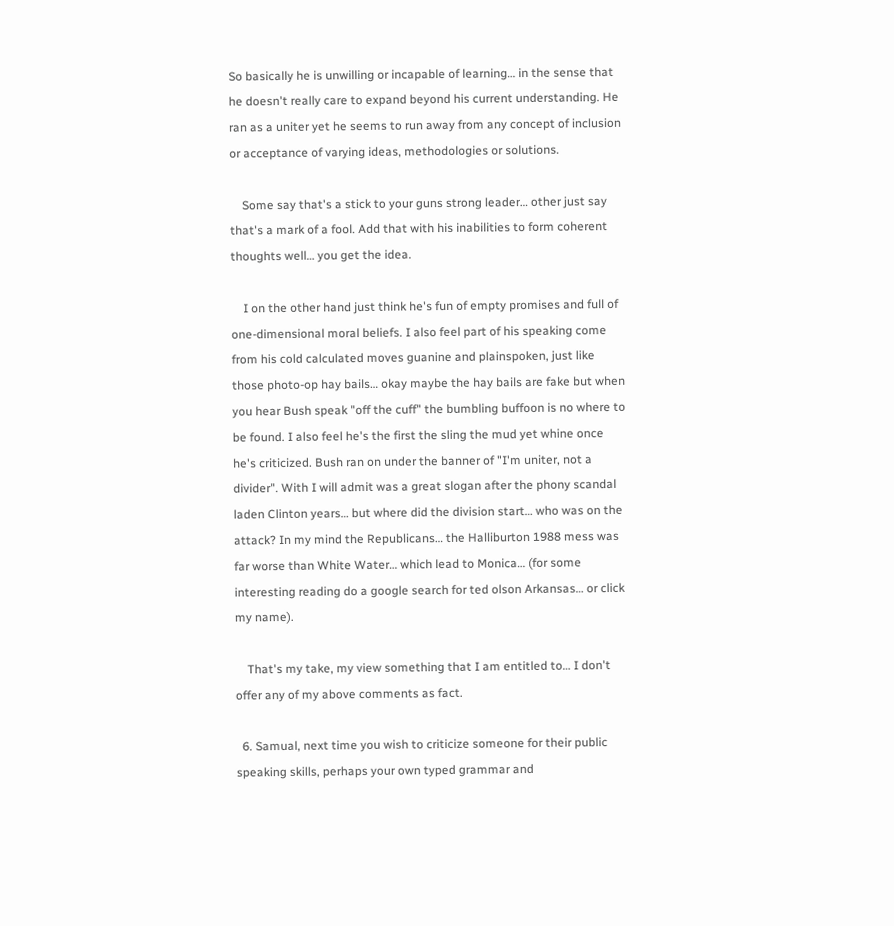So basically he is unwilling or incapable of learning… in the sense that he doesn't really care to expand beyond his current understanding. He ran as a uniter yet he seems to run away from any concept of inclusion or acceptance of varying ideas, methodologies or solutions.

    Some say that's a stick to your guns strong leader… other just say that's a mark of a fool. Add that with his inabilities to form coherent thoughts well… you get the idea.

    I on the other hand just think he's fun of empty promises and full of one-dimensional moral beliefs. I also feel part of his speaking come from his cold calculated moves guanine and plainspoken, just like those photo-op hay bails… okay maybe the hay bails are fake but when you hear Bush speak "off the cuff" the bumbling buffoon is no where to be found. I also feel he's the first the sling the mud yet whine once he's criticized. Bush ran on under the banner of "I'm uniter, not a divider". With I will admit was a great slogan after the phony scandal laden Clinton years… but where did the division start… who was on the attack? In my mind the Republicans… the Halliburton 1988 mess was far worse than White Water… which lead to Monica… (for some interesting reading do a google search for ted olson Arkansas… or click my name).

    That's my take, my view something that I am entitled to… I don't offer any of my above comments as fact.

  6. Samual, next time you wish to criticize someone for their public speaking skills, perhaps your own typed grammar and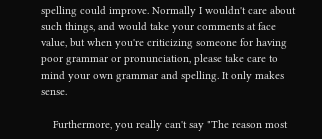spelling could improve. Normally I wouldn't care about such things, and would take your comments at face value, but when you're criticizing someone for having poor grammar or pronunciation, please take care to mind your own grammar and spelling. It only makes sense.

    Furthermore, you really can't say "The reason most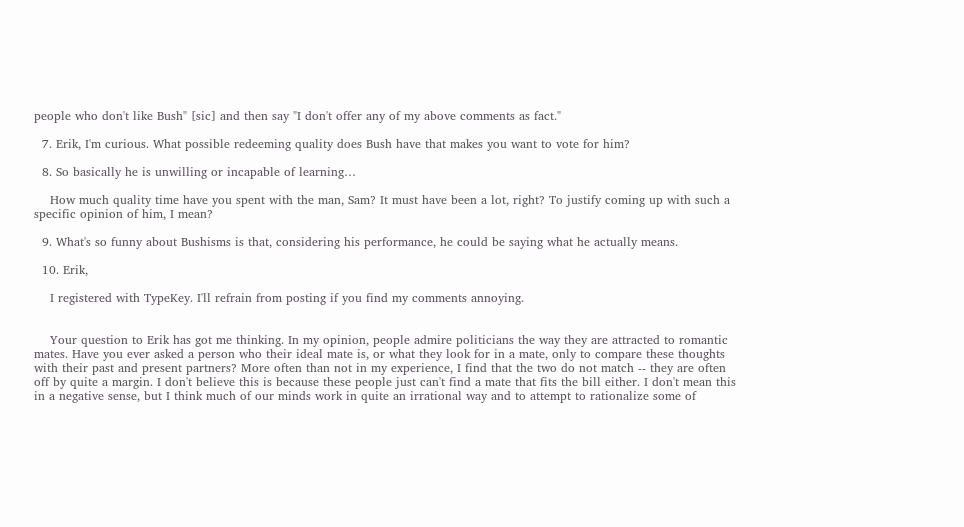people who don't like Bush" [sic] and then say "I don't offer any of my above comments as fact."

  7. Erik, I'm curious. What possible redeeming quality does Bush have that makes you want to vote for him?

  8. So basically he is unwilling or incapable of learning…

    How much quality time have you spent with the man, Sam? It must have been a lot, right? To justify coming up with such a specific opinion of him, I mean?

  9. What's so funny about Bushisms is that, considering his performance, he could be saying what he actually means.

  10. Erik,

    I registered with TypeKey. I'll refrain from posting if you find my comments annoying.


    Your question to Erik has got me thinking. In my opinion, people admire politicians the way they are attracted to romantic mates. Have you ever asked a person who their ideal mate is, or what they look for in a mate, only to compare these thoughts with their past and present partners? More often than not in my experience, I find that the two do not match -- they are often off by quite a margin. I don't believe this is because these people just can't find a mate that fits the bill either. I don't mean this in a negative sense, but I think much of our minds work in quite an irrational way and to attempt to rationalize some of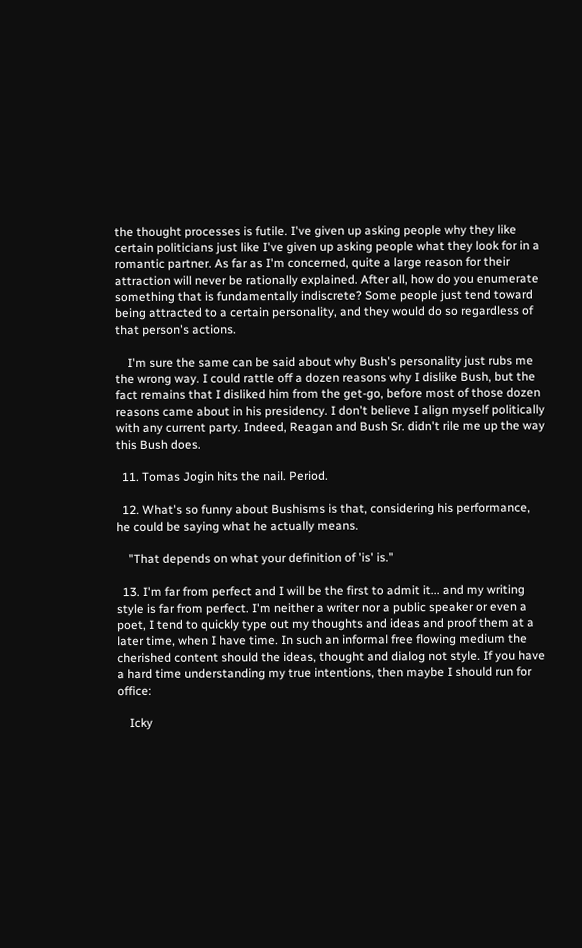the thought processes is futile. I've given up asking people why they like certain politicians just like I've given up asking people what they look for in a romantic partner. As far as I'm concerned, quite a large reason for their attraction will never be rationally explained. After all, how do you enumerate something that is fundamentally indiscrete? Some people just tend toward being attracted to a certain personality, and they would do so regardless of that person's actions.

    I'm sure the same can be said about why Bush's personality just rubs me the wrong way. I could rattle off a dozen reasons why I dislike Bush, but the fact remains that I disliked him from the get-go, before most of those dozen reasons came about in his presidency. I don't believe I align myself politically with any current party. Indeed, Reagan and Bush Sr. didn't rile me up the way this Bush does.

  11. Tomas Jogin hits the nail. Period.

  12. What's so funny about Bushisms is that, considering his performance, he could be saying what he actually means.

    "That depends on what your definition of 'is' is."

  13. I'm far from perfect and I will be the first to admit it... and my writing style is far from perfect. I'm neither a writer nor a public speaker or even a poet, I tend to quickly type out my thoughts and ideas and proof them at a later time, when I have time. In such an informal free flowing medium the cherished content should the ideas, thought and dialog not style. If you have a hard time understanding my true intentions, then maybe I should run for office:

    Icky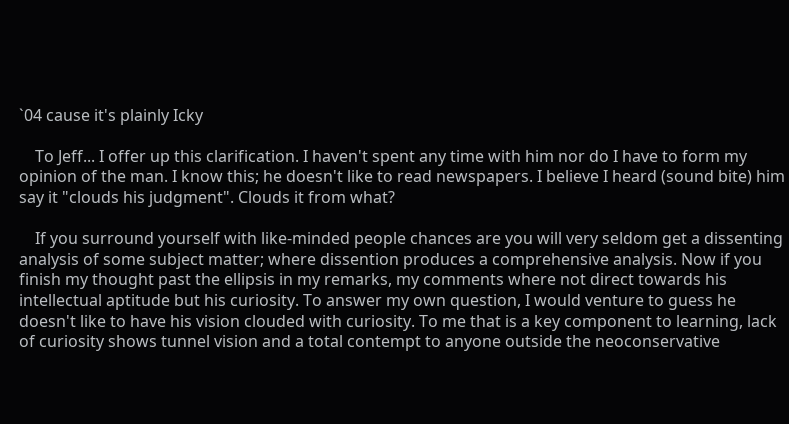`04 cause it's plainly Icky

    To Jeff... I offer up this clarification. I haven't spent any time with him nor do I have to form my opinion of the man. I know this; he doesn't like to read newspapers. I believe I heard (sound bite) him say it "clouds his judgment". Clouds it from what?

    If you surround yourself with like-minded people chances are you will very seldom get a dissenting analysis of some subject matter; where dissention produces a comprehensive analysis. Now if you finish my thought past the ellipsis in my remarks, my comments where not direct towards his intellectual aptitude but his curiosity. To answer my own question, I would venture to guess he doesn't like to have his vision clouded with curiosity. To me that is a key component to learning, lack of curiosity shows tunnel vision and a total contempt to anyone outside the neoconservative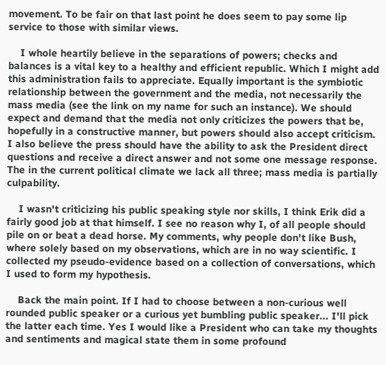movement. To be fair on that last point he does seem to pay some lip service to those with similar views.

    I whole heartily believe in the separations of powers; checks and balances is a vital key to a healthy and efficient republic. Which I might add this administration fails to appreciate. Equally important is the symbiotic relationship between the government and the media, not necessarily the mass media (see the link on my name for such an instance). We should expect and demand that the media not only criticizes the powers that be, hopefully in a constructive manner, but powers should also accept criticism. I also believe the press should have the ability to ask the President direct questions and receive a direct answer and not some one message response. The in the current political climate we lack all three; mass media is partially culpability.

    I wasn't criticizing his public speaking style nor skills, I think Erik did a fairly good job at that himself. I see no reason why I, of all people should pile on or beat a dead horse. My comments, why people don't like Bush, where solely based on my observations, which are in no way scientific. I collected my pseudo-evidence based on a collection of conversations, which I used to form my hypothesis.

    Back the main point. If I had to choose between a non-curious well rounded public speaker or a curious yet bumbling public speaker... I'll pick the latter each time. Yes I would like a President who can take my thoughts and sentiments and magical state them in some profound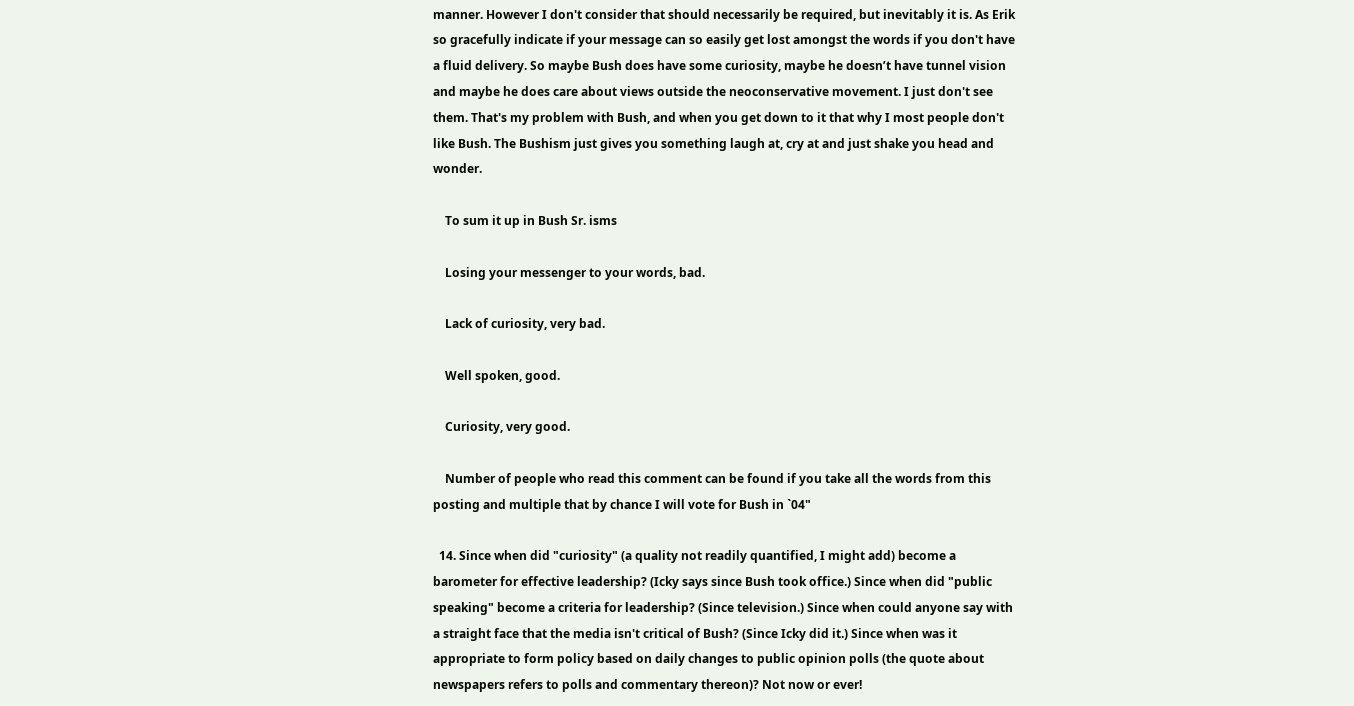manner. However I don't consider that should necessarily be required, but inevitably it is. As Erik so gracefully indicate if your message can so easily get lost amongst the words if you don't have a fluid delivery. So maybe Bush does have some curiosity, maybe he doesn’t have tunnel vision and maybe he does care about views outside the neoconservative movement. I just don't see them. That's my problem with Bush, and when you get down to it that why I most people don't like Bush. The Bushism just gives you something laugh at, cry at and just shake you head and wonder.

    To sum it up in Bush Sr. isms

    Losing your messenger to your words, bad.

    Lack of curiosity, very bad.

    Well spoken, good.

    Curiosity, very good.

    Number of people who read this comment can be found if you take all the words from this posting and multiple that by chance I will vote for Bush in `04"

  14. Since when did "curiosity" (a quality not readily quantified, I might add) become a barometer for effective leadership? (Icky says since Bush took office.) Since when did "public speaking" become a criteria for leadership? (Since television.) Since when could anyone say with a straight face that the media isn't critical of Bush? (Since Icky did it.) Since when was it appropriate to form policy based on daily changes to public opinion polls (the quote about newspapers refers to polls and commentary thereon)? Not now or ever!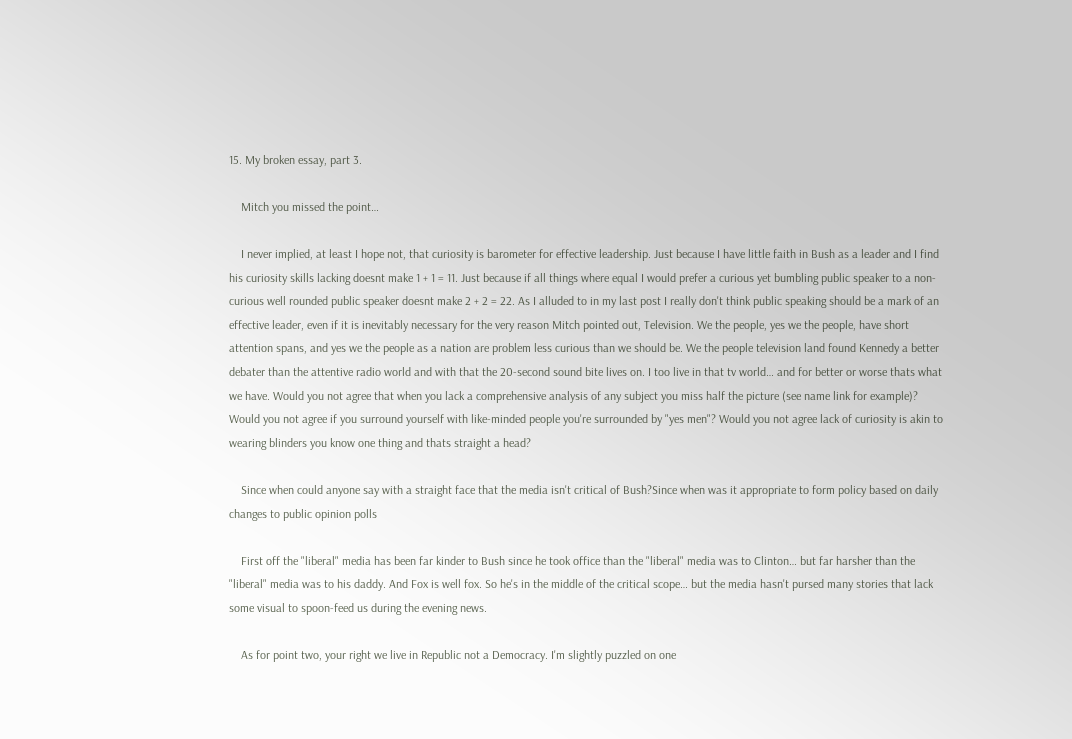15. My broken essay, part 3.

    Mitch you missed the point…

    I never implied, at least I hope not, that curiosity is barometer for effective leadership. Just because I have little faith in Bush as a leader and I find his curiosity skills lacking doesnt make 1 + 1 = 11. Just because if all things where equal I would prefer a curious yet bumbling public speaker to a non-curious well rounded public speaker doesnt make 2 + 2 = 22. As I alluded to in my last post I really don't think public speaking should be a mark of an effective leader, even if it is inevitably necessary for the very reason Mitch pointed out, Television. We the people, yes we the people, have short attention spans, and yes we the people as a nation are problem less curious than we should be. We the people television land found Kennedy a better debater than the attentive radio world and with that the 20-second sound bite lives on. I too live in that tv world… and for better or worse thats what we have. Would you not agree that when you lack a comprehensive analysis of any subject you miss half the picture (see name link for example)? Would you not agree if you surround yourself with like-minded people you're surrounded by "yes men"? Would you not agree lack of curiosity is akin to wearing blinders you know one thing and thats straight a head?

    Since when could anyone say with a straight face that the media isn't critical of Bush?Since when was it appropriate to form policy based on daily changes to public opinion polls

    First off the "liberal" media has been far kinder to Bush since he took office than the "liberal" media was to Clinton… but far harsher than the "liberal" media was to his daddy. And Fox is well fox. So he's in the middle of the critical scope… but the media hasn't pursed many stories that lack some visual to spoon-feed us during the evening news.

    As for point two, your right we live in Republic not a Democracy. I'm slightly puzzled on one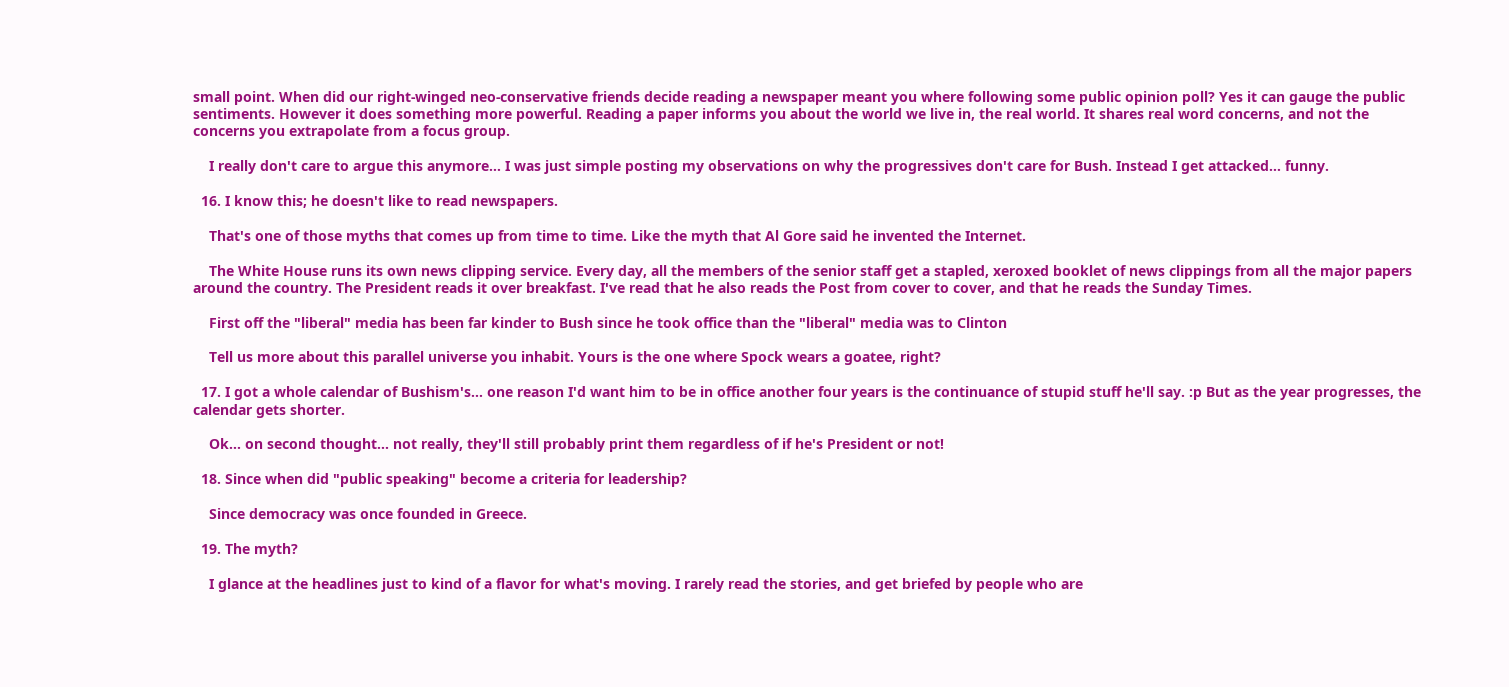small point. When did our right-winged neo-conservative friends decide reading a newspaper meant you where following some public opinion poll? Yes it can gauge the public sentiments. However it does something more powerful. Reading a paper informs you about the world we live in, the real world. It shares real word concerns, and not the concerns you extrapolate from a focus group.

    I really don't care to argue this anymore… I was just simple posting my observations on why the progressives don't care for Bush. Instead I get attacked… funny.

  16. I know this; he doesn't like to read newspapers.

    That's one of those myths that comes up from time to time. Like the myth that Al Gore said he invented the Internet.

    The White House runs its own news clipping service. Every day, all the members of the senior staff get a stapled, xeroxed booklet of news clippings from all the major papers around the country. The President reads it over breakfast. I've read that he also reads the Post from cover to cover, and that he reads the Sunday Times.

    First off the "liberal" media has been far kinder to Bush since he took office than the "liberal" media was to Clinton

    Tell us more about this parallel universe you inhabit. Yours is the one where Spock wears a goatee, right?

  17. I got a whole calendar of Bushism's... one reason I'd want him to be in office another four years is the continuance of stupid stuff he'll say. :p But as the year progresses, the calendar gets shorter.

    Ok... on second thought... not really, they'll still probably print them regardless of if he's President or not!

  18. Since when did "public speaking" become a criteria for leadership?

    Since democracy was once founded in Greece.

  19. The myth?

    I glance at the headlines just to kind of a flavor for what's moving. I rarely read the stories, and get briefed by people who are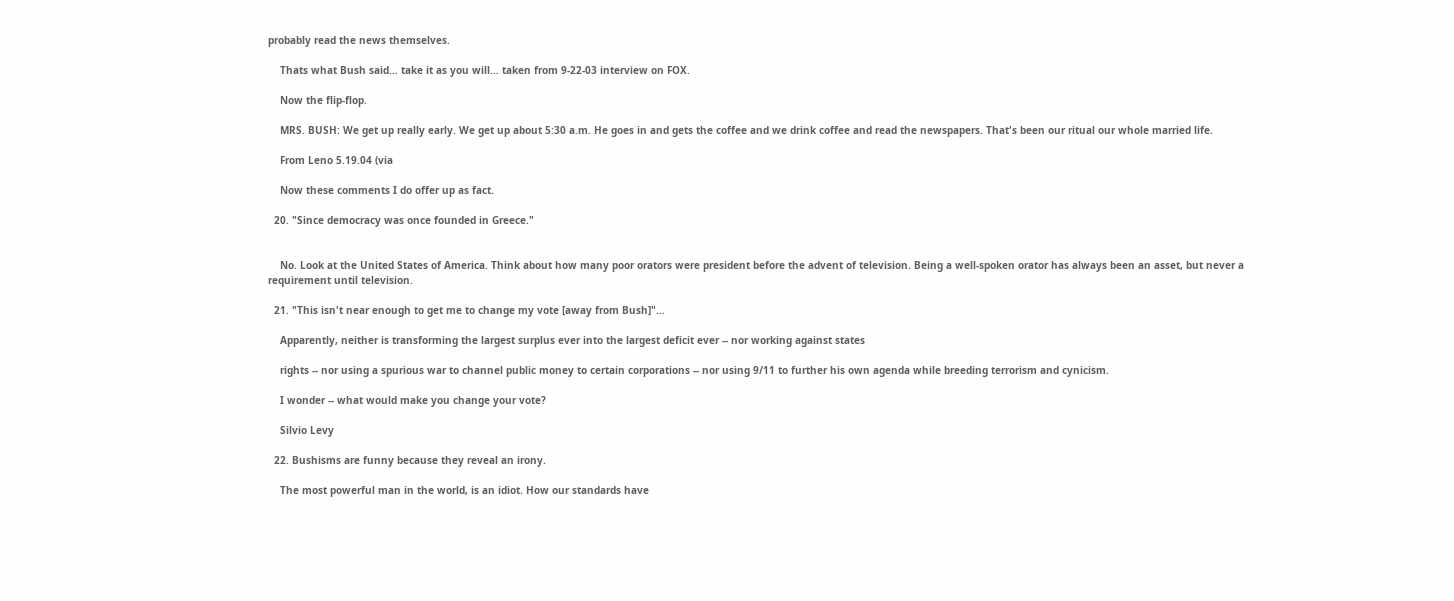probably read the news themselves.

    Thats what Bush said… take it as you will… taken from 9-22-03 interview on FOX.

    Now the flip-flop.

    MRS. BUSH: We get up really early. We get up about 5:30 a.m. He goes in and gets the coffee and we drink coffee and read the newspapers. That's been our ritual our whole married life.

    From Leno 5.19.04 (via

    Now these comments I do offer up as fact.

  20. "Since democracy was once founded in Greece."


    No. Look at the United States of America. Think about how many poor orators were president before the advent of television. Being a well-spoken orator has always been an asset, but never a requirement until television.

  21. "This isn't near enough to get me to change my vote [away from Bush]"...

    Apparently, neither is transforming the largest surplus ever into the largest deficit ever -- nor working against states

    rights -- nor using a spurious war to channel public money to certain corporations -- nor using 9/11 to further his own agenda while breeding terrorism and cynicism.

    I wonder -- what would make you change your vote?

    Silvio Levy

  22. Bushisms are funny because they reveal an irony.

    The most powerful man in the world, is an idiot. How our standards have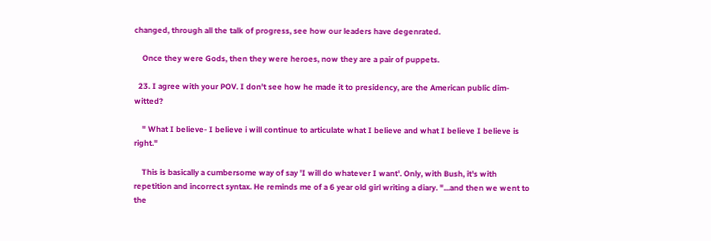changed, through all the talk of progress, see how our leaders have degenrated.

    Once they were Gods, then they were heroes, now they are a pair of puppets.

  23. I agree with your POV. I don't see how he made it to presidency, are the American public dim-witted?

    " What I believe- I believe i will continue to articulate what I believe and what I believe I believe is right."

    This is basically a cumbersome way of say 'I will do whatever I want'. Only, with Bush, it's with repetition and incorrect syntax. He reminds me of a 6 year old girl writing a diary. "...and then we went to the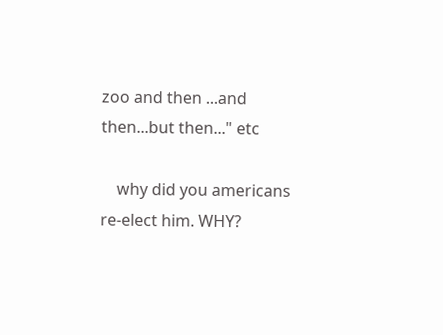zoo and then ...and then...but then..." etc

    why did you americans re-elect him. WHY?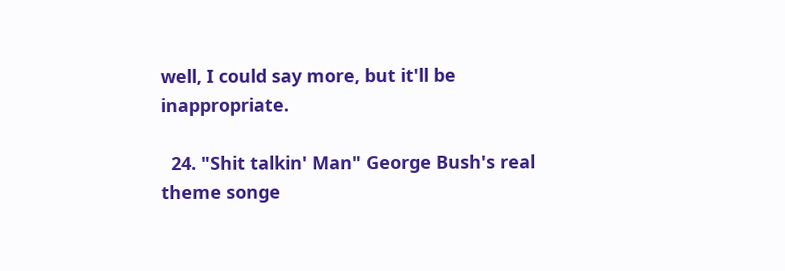well, I could say more, but it'll be inappropriate.

  24. "Shit talkin' Man" George Bush's real theme songe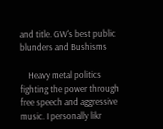and title. GW's best public blunders and Bushisms

    Heavy metal politics fighting the power through free speech and aggressive music. I personally likr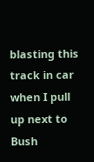blasting this track in car when I pull up next to Bush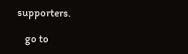supporters.

    go to